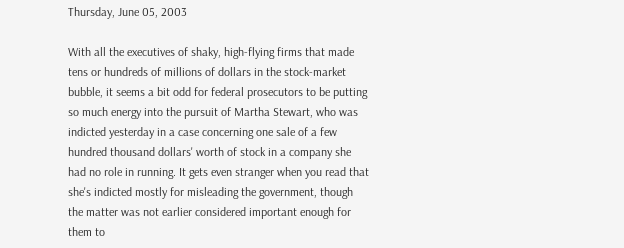Thursday, June 05, 2003

With all the executives of shaky, high-flying firms that made tens or hundreds of millions of dollars in the stock-market bubble, it seems a bit odd for federal prosecutors to be putting so much energy into the pursuit of Martha Stewart, who was indicted yesterday in a case concerning one sale of a few hundred thousand dollars' worth of stock in a company she had no role in running. It gets even stranger when you read that she's indicted mostly for misleading the government, though the matter was not earlier considered important enough for them to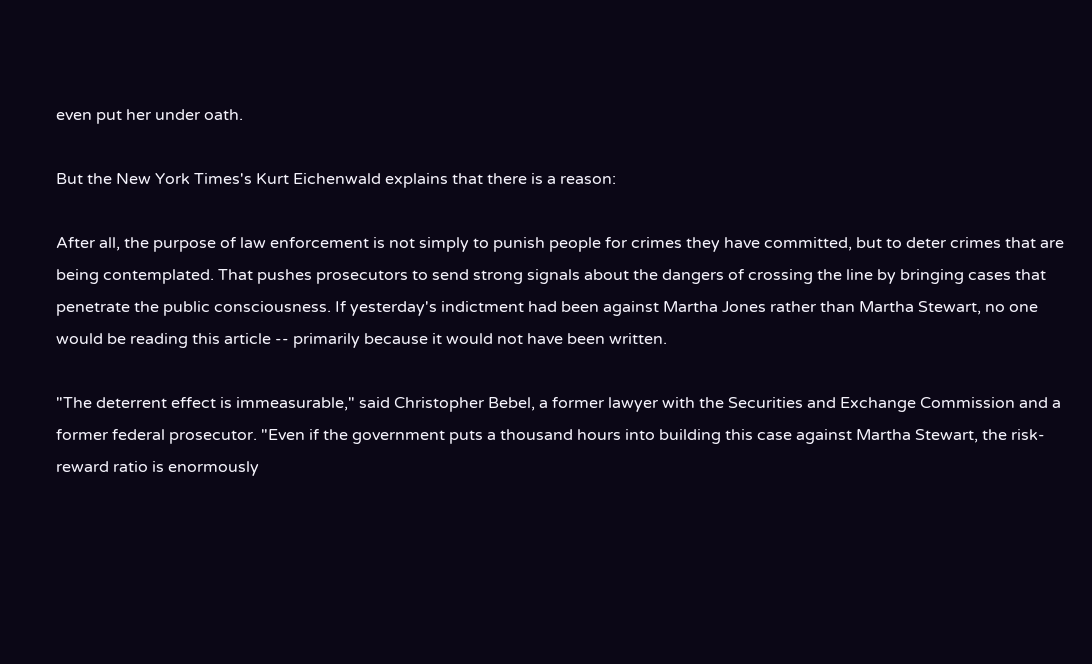even put her under oath.

But the New York Times's Kurt Eichenwald explains that there is a reason:

After all, the purpose of law enforcement is not simply to punish people for crimes they have committed, but to deter crimes that are being contemplated. That pushes prosecutors to send strong signals about the dangers of crossing the line by bringing cases that penetrate the public consciousness. If yesterday's indictment had been against Martha Jones rather than Martha Stewart, no one would be reading this article -- primarily because it would not have been written.

"The deterrent effect is immeasurable," said Christopher Bebel, a former lawyer with the Securities and Exchange Commission and a former federal prosecutor. "Even if the government puts a thousand hours into building this case against Martha Stewart, the risk-reward ratio is enormously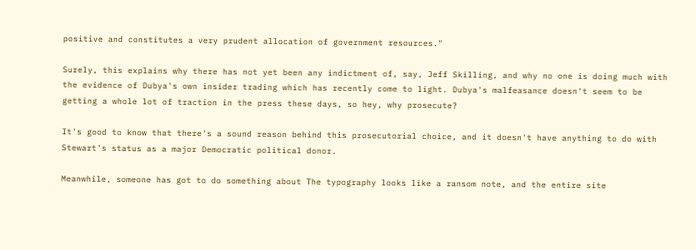positive and constitutes a very prudent allocation of government resources."

Surely, this explains why there has not yet been any indictment of, say, Jeff Skilling, and why no one is doing much with the evidence of Dubya's own insider trading which has recently come to light. Dubya's malfeasance doesn't seem to be getting a whole lot of traction in the press these days, so hey, why prosecute?

It's good to know that there's a sound reason behind this prosecutorial choice, and it doesn't have anything to do with Stewart's status as a major Democratic political donor.

Meanwhile, someone has got to do something about The typography looks like a ransom note, and the entire site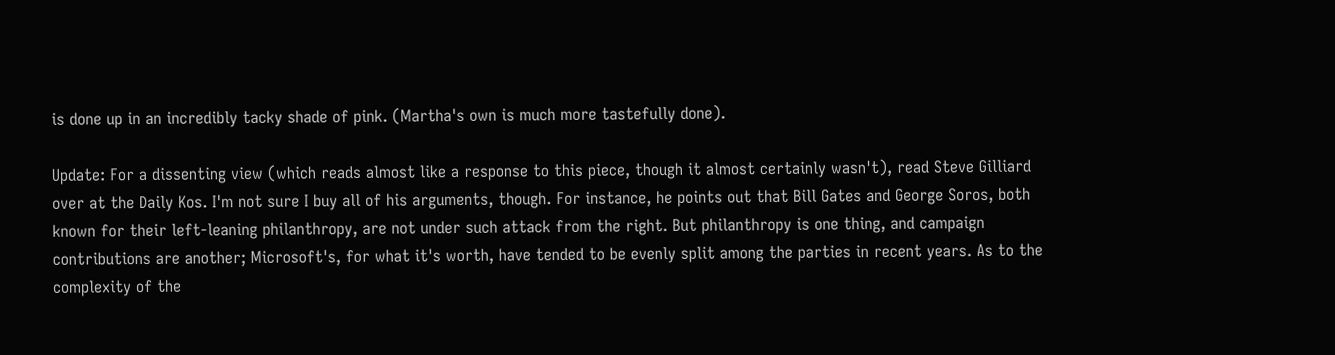is done up in an incredibly tacky shade of pink. (Martha's own is much more tastefully done).

Update: For a dissenting view (which reads almost like a response to this piece, though it almost certainly wasn't), read Steve Gilliard over at the Daily Kos. I'm not sure I buy all of his arguments, though. For instance, he points out that Bill Gates and George Soros, both known for their left-leaning philanthropy, are not under such attack from the right. But philanthropy is one thing, and campaign contributions are another; Microsoft's, for what it's worth, have tended to be evenly split among the parties in recent years. As to the complexity of the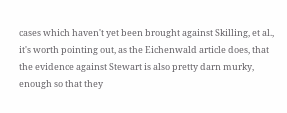cases which haven't yet been brought against Skilling, et al., it's worth pointing out, as the Eichenwald article does, that the evidence against Stewart is also pretty darn murky, enough so that they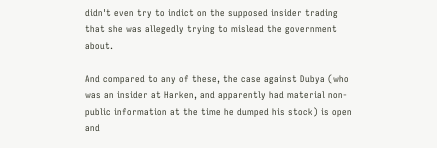didn't even try to indict on the supposed insider trading that she was allegedly trying to mislead the government about.

And compared to any of these, the case against Dubya (who was an insider at Harken, and apparently had material non-public information at the time he dumped his stock) is open and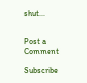shut...


Post a Comment

Subscribe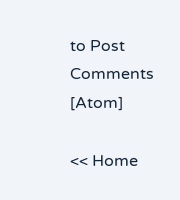to Post Comments [Atom]

<< Home